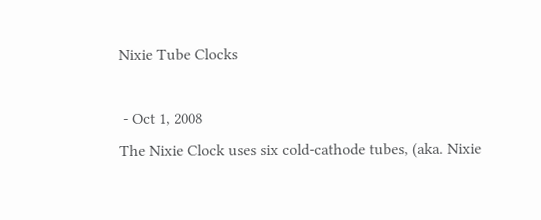Nixie Tube Clocks

 - Oct 1, 2008
The Nixie Clock uses six cold-cathode tubes, (aka. Nixie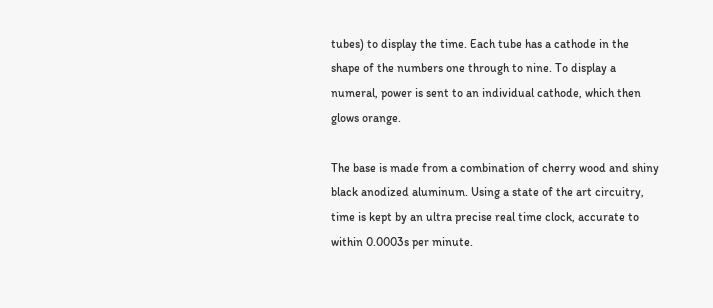tubes) to display the time. Each tube has a cathode in the shape of the numbers one through to nine. To display a numeral, power is sent to an individual cathode, which then glows orange.

The base is made from a combination of cherry wood and shiny black anodized aluminum. Using a state of the art circuitry, time is kept by an ultra precise real time clock, accurate to within 0.0003s per minute.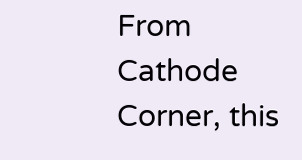From Cathode Corner, this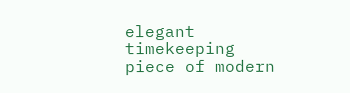elegant timekeeping piece of modern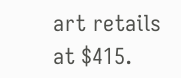art retails at $415.